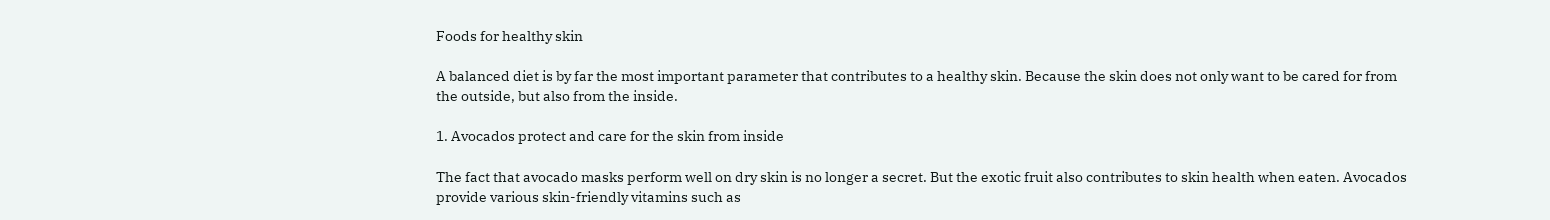Foods for healthy skin

A balanced diet is by far the most important parameter that contributes to a healthy skin. Because the skin does not only want to be cared for from the outside, but also from the inside.

1. Avocados protect and care for the skin from inside

The fact that avocado masks perform well on dry skin is no longer a secret. But the exotic fruit also contributes to skin health when eaten. Avocados provide various skin-friendly vitamins such as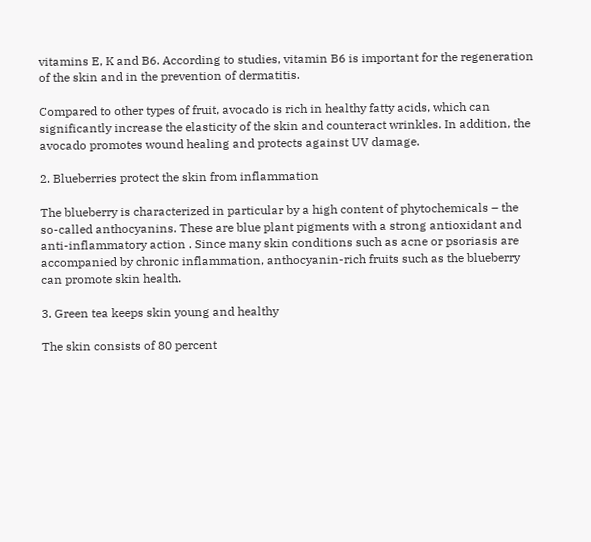vitamins E, K and B6. According to studies, vitamin B6 is important for the regeneration of the skin and in the prevention of dermatitis.

Compared to other types of fruit, avocado is rich in healthy fatty acids, which can significantly increase the elasticity of the skin and counteract wrinkles. In addition, the avocado promotes wound healing and protects against UV damage.

2. Blueberries protect the skin from inflammation

The blueberry is characterized in particular by a high content of phytochemicals – the so-called anthocyanins. These are blue plant pigments with a strong antioxidant and anti-inflammatory action . Since many skin conditions such as acne or psoriasis are accompanied by chronic inflammation, anthocyanin-rich fruits such as the blueberry can promote skin health.

3. Green tea keeps skin young and healthy

The skin consists of 80 percent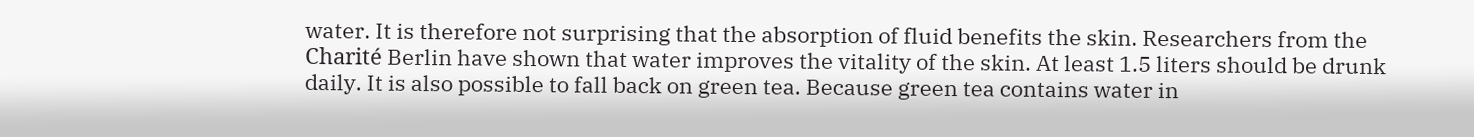water. It is therefore not surprising that the absorption of fluid benefits the skin. Researchers from the Charité Berlin have shown that water improves the vitality of the skin. At least 1.5 liters should be drunk daily. It is also possible to fall back on green tea. Because green tea contains water in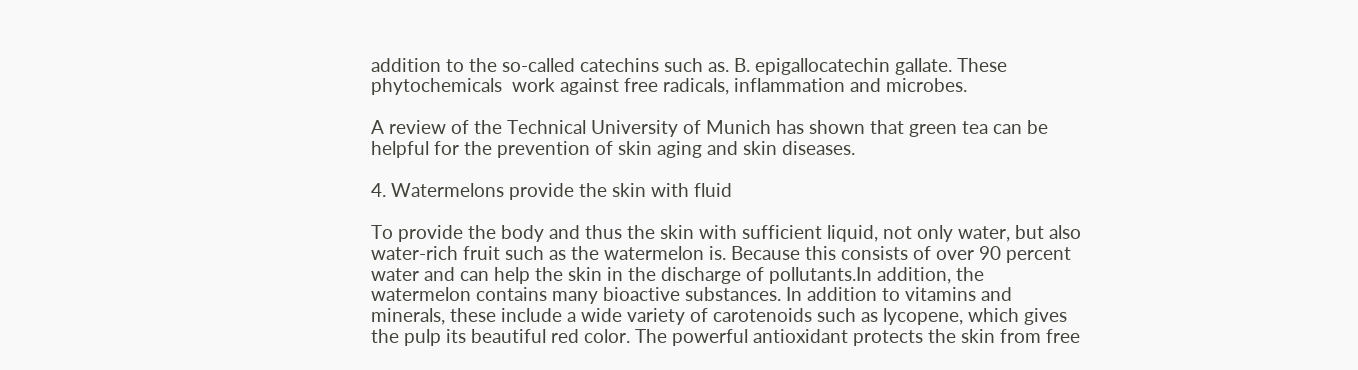addition to the so-called catechins such as. B. epigallocatechin gallate. These phytochemicals  work against free radicals, inflammation and microbes.

A review of the Technical University of Munich has shown that green tea can be helpful for the prevention of skin aging and skin diseases.

4. Watermelons provide the skin with fluid

To provide the body and thus the skin with sufficient liquid, not only water, but also water-rich fruit such as the watermelon is. Because this consists of over 90 percent water and can help the skin in the discharge of pollutants.In addition, the watermelon contains many bioactive substances. In addition to vitamins and minerals, these include a wide variety of carotenoids such as lycopene, which gives the pulp its beautiful red color. The powerful antioxidant protects the skin from free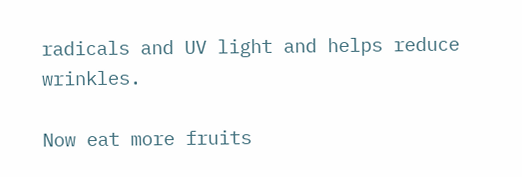radicals and UV light and helps reduce wrinkles.

Now eat more fruits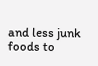and less junk foods to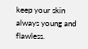keep your skin always young and flawless.